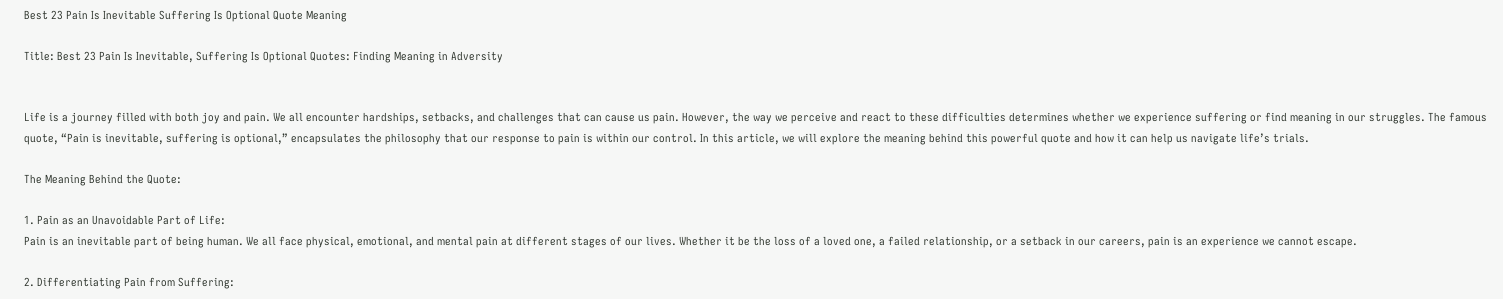Best 23 Pain Is Inevitable Suffering Is Optional Quote Meaning

Title: Best 23 Pain Is Inevitable, Suffering Is Optional Quotes: Finding Meaning in Adversity


Life is a journey filled with both joy and pain. We all encounter hardships, setbacks, and challenges that can cause us pain. However, the way we perceive and react to these difficulties determines whether we experience suffering or find meaning in our struggles. The famous quote, “Pain is inevitable, suffering is optional,” encapsulates the philosophy that our response to pain is within our control. In this article, we will explore the meaning behind this powerful quote and how it can help us navigate life’s trials.

The Meaning Behind the Quote:

1. Pain as an Unavoidable Part of Life:
Pain is an inevitable part of being human. We all face physical, emotional, and mental pain at different stages of our lives. Whether it be the loss of a loved one, a failed relationship, or a setback in our careers, pain is an experience we cannot escape.

2. Differentiating Pain from Suffering: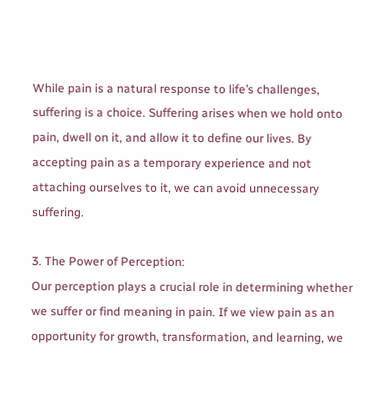While pain is a natural response to life’s challenges, suffering is a choice. Suffering arises when we hold onto pain, dwell on it, and allow it to define our lives. By accepting pain as a temporary experience and not attaching ourselves to it, we can avoid unnecessary suffering.

3. The Power of Perception:
Our perception plays a crucial role in determining whether we suffer or find meaning in pain. If we view pain as an opportunity for growth, transformation, and learning, we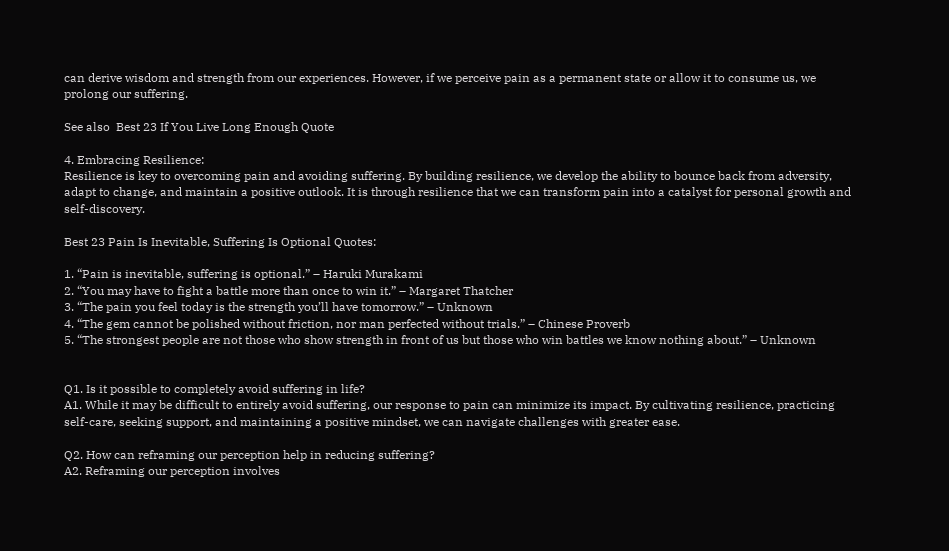can derive wisdom and strength from our experiences. However, if we perceive pain as a permanent state or allow it to consume us, we prolong our suffering.

See also  Best 23 If You Live Long Enough Quote

4. Embracing Resilience:
Resilience is key to overcoming pain and avoiding suffering. By building resilience, we develop the ability to bounce back from adversity, adapt to change, and maintain a positive outlook. It is through resilience that we can transform pain into a catalyst for personal growth and self-discovery.

Best 23 Pain Is Inevitable, Suffering Is Optional Quotes:

1. “Pain is inevitable, suffering is optional.” – Haruki Murakami
2. “You may have to fight a battle more than once to win it.” – Margaret Thatcher
3. “The pain you feel today is the strength you’ll have tomorrow.” – Unknown
4. “The gem cannot be polished without friction, nor man perfected without trials.” – Chinese Proverb
5. “The strongest people are not those who show strength in front of us but those who win battles we know nothing about.” – Unknown


Q1. Is it possible to completely avoid suffering in life?
A1. While it may be difficult to entirely avoid suffering, our response to pain can minimize its impact. By cultivating resilience, practicing self-care, seeking support, and maintaining a positive mindset, we can navigate challenges with greater ease.

Q2. How can reframing our perception help in reducing suffering?
A2. Reframing our perception involves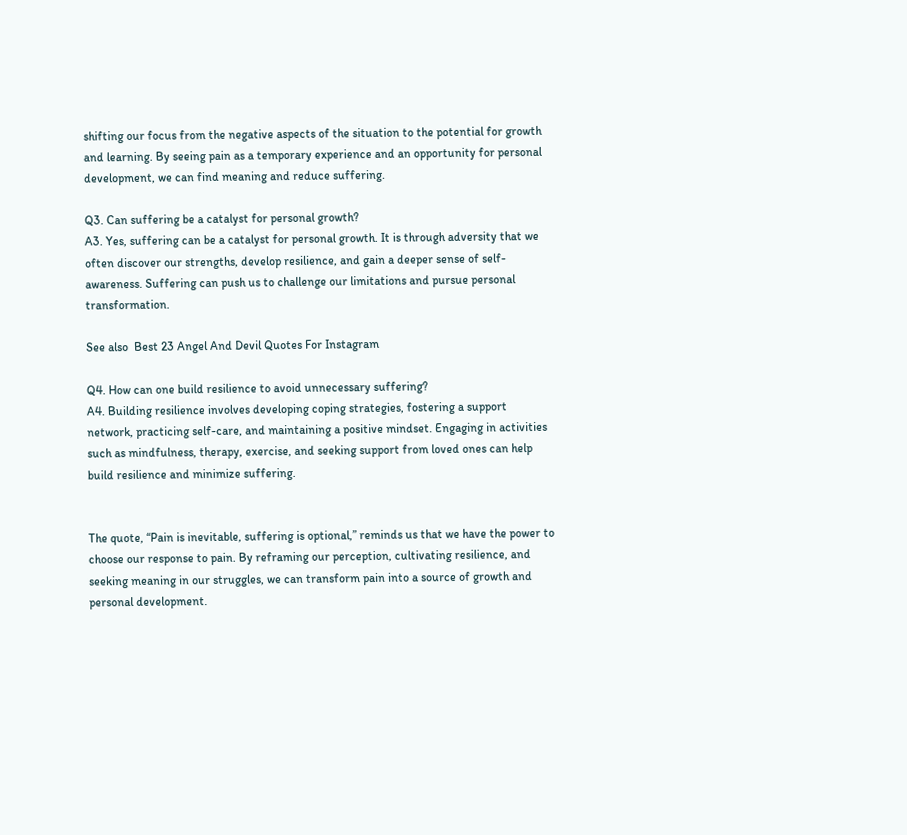shifting our focus from the negative aspects of the situation to the potential for growth and learning. By seeing pain as a temporary experience and an opportunity for personal development, we can find meaning and reduce suffering.

Q3. Can suffering be a catalyst for personal growth?
A3. Yes, suffering can be a catalyst for personal growth. It is through adversity that we often discover our strengths, develop resilience, and gain a deeper sense of self-awareness. Suffering can push us to challenge our limitations and pursue personal transformation.

See also  Best 23 Angel And Devil Quotes For Instagram

Q4. How can one build resilience to avoid unnecessary suffering?
A4. Building resilience involves developing coping strategies, fostering a support network, practicing self-care, and maintaining a positive mindset. Engaging in activities such as mindfulness, therapy, exercise, and seeking support from loved ones can help build resilience and minimize suffering.


The quote, “Pain is inevitable, suffering is optional,” reminds us that we have the power to choose our response to pain. By reframing our perception, cultivating resilience, and seeking meaning in our struggles, we can transform pain into a source of growth and personal development.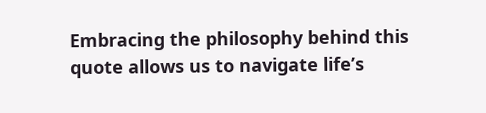Embracing the philosophy behind this quote allows us to navigate life’s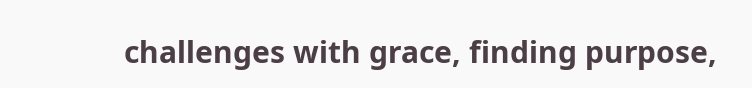challenges with grace, finding purpose,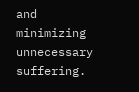and minimizing unnecessary suffering.